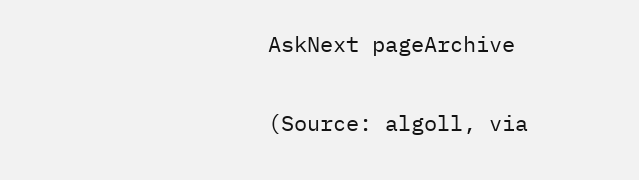AskNext pageArchive

(Source: algoll, via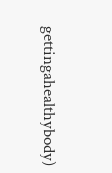gettingahealthybody)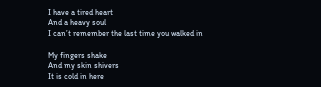I have a tired heart
And a heavy soul
I can’t remember the last time you walked in

My fingers shake
And my skin shivers
It is cold in here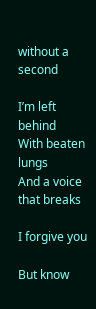without a second

I’m left behind
With beaten lungs
And a voice that breaks

I forgive you

But know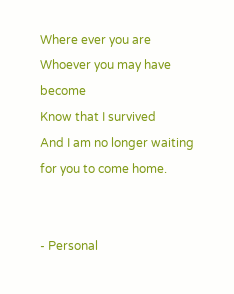Where ever you are
Whoever you may have become
Know that I survived
And I am no longer waiting for you to come home.


- Personal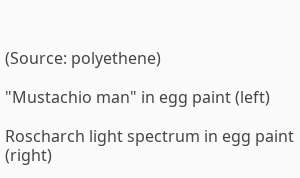(Source: polyethene)

"Mustachio man" in egg paint (left)

Roscharch light spectrum in egg paint (right)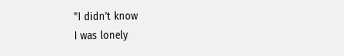"I didn’t know
I was lonely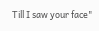Till I saw your face"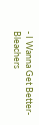- I Wanna Get Better-Bleachers